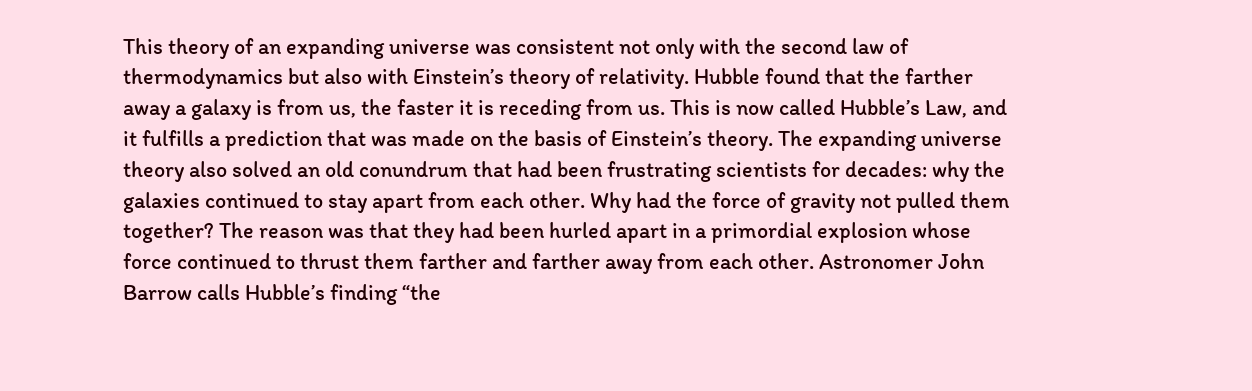This theory of an expanding universe was consistent not only with the second law of thermodynamics but also with Einstein’s theory of relativity. Hubble found that the farther away a galaxy is from us, the faster it is receding from us. This is now called Hubble’s Law, and it fulfills a prediction that was made on the basis of Einstein’s theory. The expanding universe theory also solved an old conundrum that had been frustrating scientists for decades: why the galaxies continued to stay apart from each other. Why had the force of gravity not pulled them together? The reason was that they had been hurled apart in a primordial explosion whose force continued to thrust them farther and farther away from each other. Astronomer John Barrow calls Hubble’s finding “the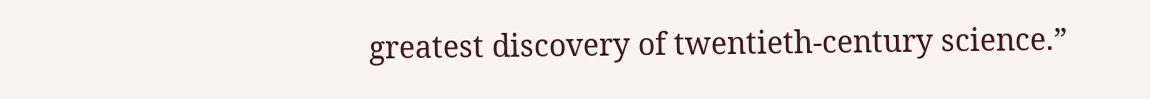greatest discovery of twentieth-century science.”